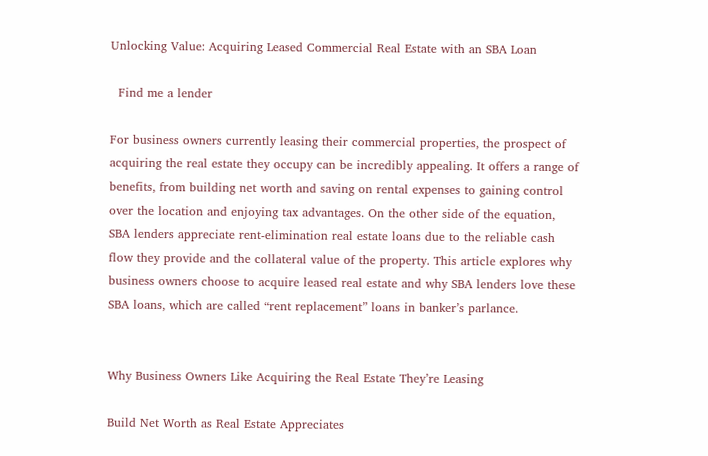Unlocking Value: Acquiring Leased Commercial Real Estate with an SBA Loan

  Find me a lender

For business owners currently leasing their commercial properties, the prospect of acquiring the real estate they occupy can be incredibly appealing. It offers a range of benefits, from building net worth and saving on rental expenses to gaining control over the location and enjoying tax advantages. On the other side of the equation, SBA lenders appreciate rent-elimination real estate loans due to the reliable cash flow they provide and the collateral value of the property. This article explores why business owners choose to acquire leased real estate and why SBA lenders love these SBA loans, which are called “rent replacement” loans in banker’s parlance.


Why Business Owners Like Acquiring the Real Estate They’re Leasing

Build Net Worth as Real Estate Appreciates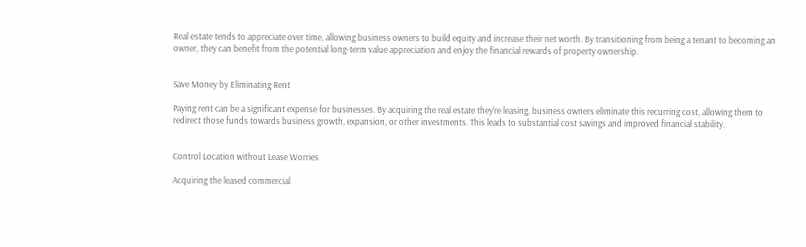Real estate tends to appreciate over time, allowing business owners to build equity and increase their net worth. By transitioning from being a tenant to becoming an owner, they can benefit from the potential long-term value appreciation and enjoy the financial rewards of property ownership.


Save Money by Eliminating Rent

Paying rent can be a significant expense for businesses. By acquiring the real estate they’re leasing, business owners eliminate this recurring cost, allowing them to redirect those funds towards business growth, expansion, or other investments. This leads to substantial cost savings and improved financial stability.


Control Location without Lease Worries

Acquiring the leased commercial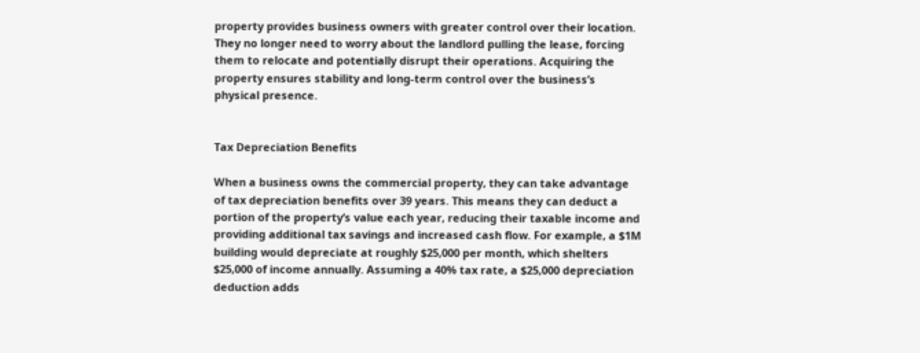property provides business owners with greater control over their location. They no longer need to worry about the landlord pulling the lease, forcing them to relocate and potentially disrupt their operations. Acquiring the property ensures stability and long-term control over the business’s physical presence.


Tax Depreciation Benefits

When a business owns the commercial property, they can take advantage of tax depreciation benefits over 39 years. This means they can deduct a portion of the property’s value each year, reducing their taxable income and providing additional tax savings and increased cash flow. For example, a $1M building would depreciate at roughly $25,000 per month, which shelters $25,000 of income annually. Assuming a 40% tax rate, a $25,000 depreciation deduction adds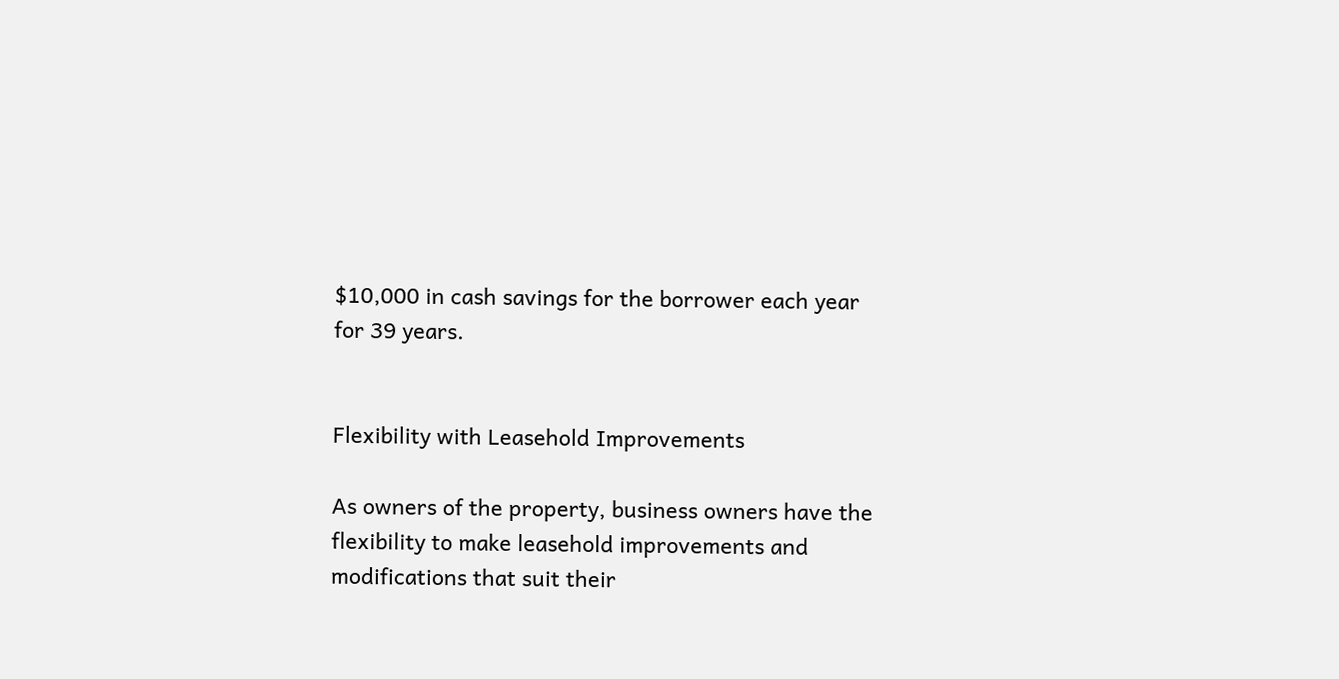$10,000 in cash savings for the borrower each year for 39 years.


Flexibility with Leasehold Improvements

As owners of the property, business owners have the flexibility to make leasehold improvements and modifications that suit their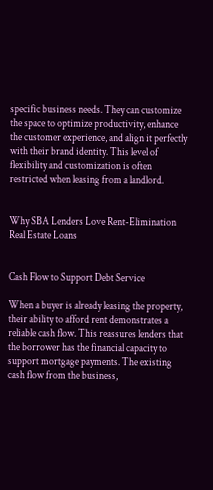specific business needs. They can customize the space to optimize productivity, enhance the customer experience, and align it perfectly with their brand identity. This level of flexibility and customization is often restricted when leasing from a landlord.


Why SBA Lenders Love Rent-Elimination Real Estate Loans


Cash Flow to Support Debt Service

When a buyer is already leasing the property, their ability to afford rent demonstrates a reliable cash flow. This reassures lenders that the borrower has the financial capacity to support mortgage payments. The existing cash flow from the business,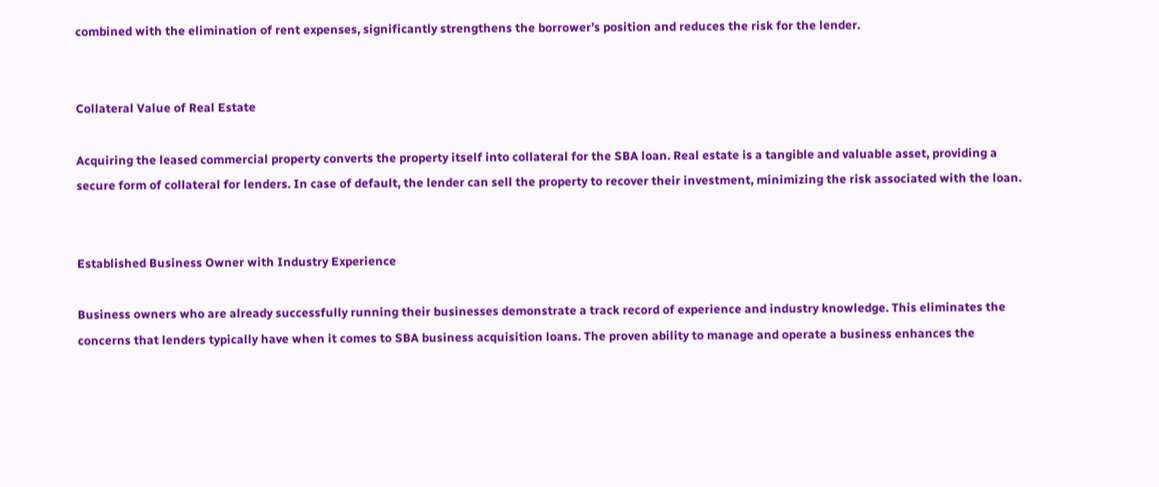combined with the elimination of rent expenses, significantly strengthens the borrower’s position and reduces the risk for the lender.


Collateral Value of Real Estate

Acquiring the leased commercial property converts the property itself into collateral for the SBA loan. Real estate is a tangible and valuable asset, providing a secure form of collateral for lenders. In case of default, the lender can sell the property to recover their investment, minimizing the risk associated with the loan.


Established Business Owner with Industry Experience

Business owners who are already successfully running their businesses demonstrate a track record of experience and industry knowledge. This eliminates the concerns that lenders typically have when it comes to SBA business acquisition loans. The proven ability to manage and operate a business enhances the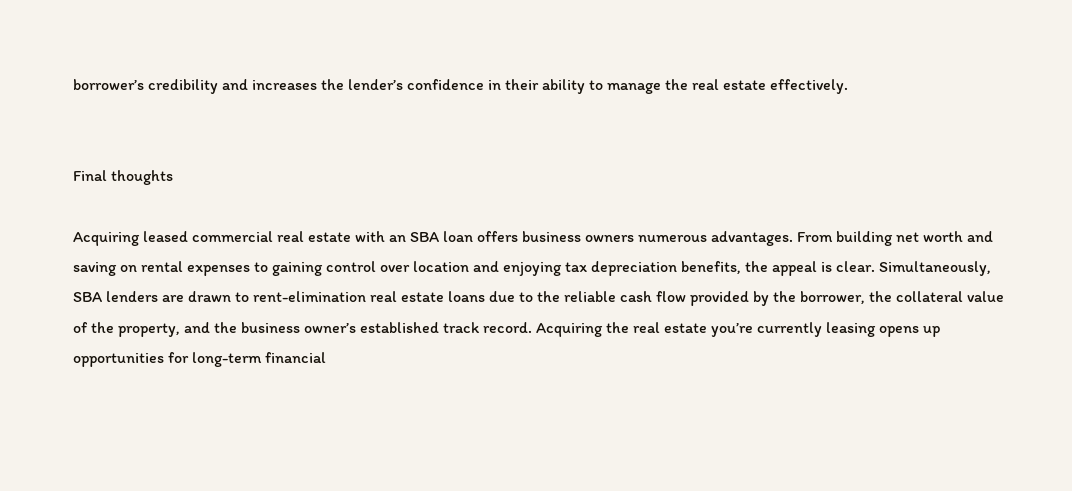borrower’s credibility and increases the lender’s confidence in their ability to manage the real estate effectively.


Final thoughts

Acquiring leased commercial real estate with an SBA loan offers business owners numerous advantages. From building net worth and saving on rental expenses to gaining control over location and enjoying tax depreciation benefits, the appeal is clear. Simultaneously, SBA lenders are drawn to rent-elimination real estate loans due to the reliable cash flow provided by the borrower, the collateral value of the property, and the business owner’s established track record. Acquiring the real estate you’re currently leasing opens up opportunities for long-term financial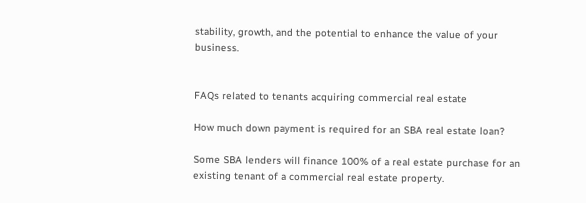stability, growth, and the potential to enhance the value of your business.


FAQs related to tenants acquiring commercial real estate

How much down payment is required for an SBA real estate loan?

Some SBA lenders will finance 100% of a real estate purchase for an existing tenant of a commercial real estate property.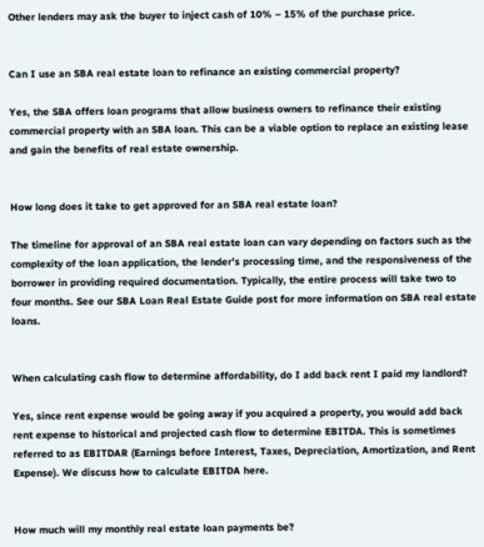Other lenders may ask the buyer to inject cash of 10% – 15% of the purchase price.


Can I use an SBA real estate loan to refinance an existing commercial property?

Yes, the SBA offers loan programs that allow business owners to refinance their existing commercial property with an SBA loan. This can be a viable option to replace an existing lease and gain the benefits of real estate ownership.


How long does it take to get approved for an SBA real estate loan?

The timeline for approval of an SBA real estate loan can vary depending on factors such as the complexity of the loan application, the lender’s processing time, and the responsiveness of the borrower in providing required documentation. Typically, the entire process will take two to four months. See our SBA Loan Real Estate Guide post for more information on SBA real estate loans.


When calculating cash flow to determine affordability, do I add back rent I paid my landlord?

Yes, since rent expense would be going away if you acquired a property, you would add back rent expense to historical and projected cash flow to determine EBITDA. This is sometimes referred to as EBITDAR (Earnings before Interest, Taxes, Depreciation, Amortization, and Rent Expense). We discuss how to calculate EBITDA here.


How much will my monthly real estate loan payments be?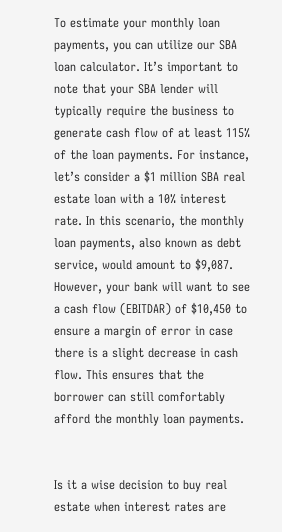To estimate your monthly loan payments, you can utilize our SBA loan calculator. It’s important to note that your SBA lender will typically require the business to generate cash flow of at least 115% of the loan payments. For instance, let’s consider a $1 million SBA real estate loan with a 10% interest rate. In this scenario, the monthly loan payments, also known as debt service, would amount to $9,087. However, your bank will want to see a cash flow (EBITDAR) of $10,450 to ensure a margin of error in case there is a slight decrease in cash flow. This ensures that the borrower can still comfortably afford the monthly loan payments.


Is it a wise decision to buy real estate when interest rates are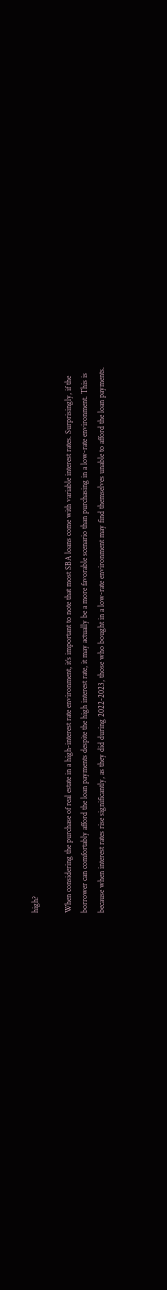high?

When considering the purchase of real estate in a high-interest rate environment, it’s important to note that most SBA loans come with variable interest rates. Surprisingly, if the borrower can comfortably afford the loan payments despite the high interest rate, it may actually be a more favorable scenario than purchasing in a low-rate environment. This is because when interest rates rise significantly, as they did during 2022-2023, those who bought in a low-rate environment may find themselves unable to afford the loan payments.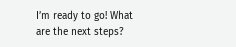I’m ready to go! What are the next steps?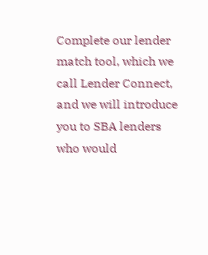Complete our lender match tool, which we call Lender Connect, and we will introduce you to SBA lenders who would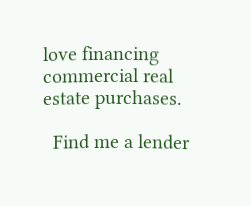love financing commercial real estate purchases.

  Find me a lender